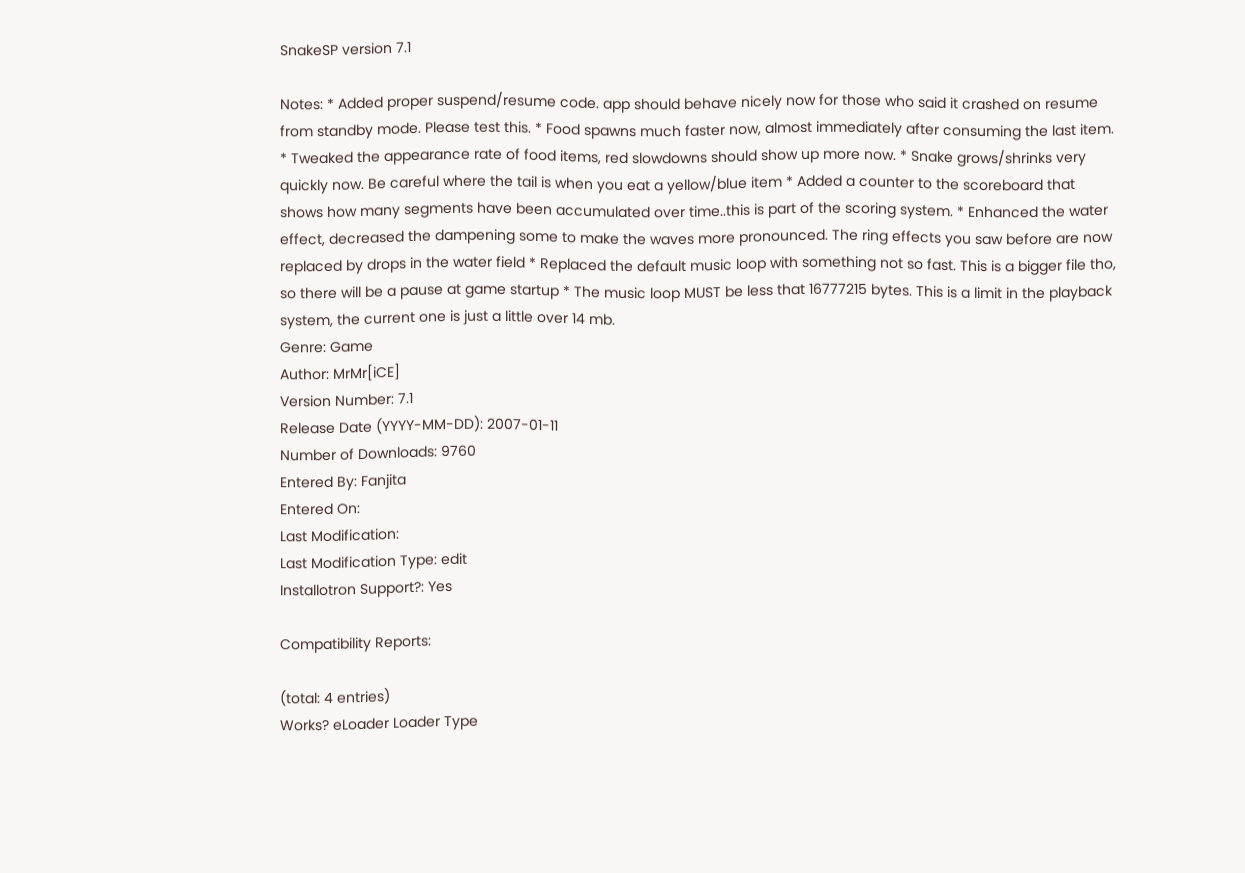SnakeSP version 7.1

Notes: * Added proper suspend/resume code. app should behave nicely now for those who said it crashed on resume from standby mode. Please test this. * Food spawns much faster now, almost immediately after consuming the last item. * Tweaked the appearance rate of food items, red slowdowns should show up more now. * Snake grows/shrinks very quickly now. Be careful where the tail is when you eat a yellow/blue item * Added a counter to the scoreboard that shows how many segments have been accumulated over time..this is part of the scoring system. * Enhanced the water effect, decreased the dampening some to make the waves more pronounced. The ring effects you saw before are now replaced by drops in the water field * Replaced the default music loop with something not so fast. This is a bigger file tho, so there will be a pause at game startup * The music loop MUST be less that 16777215 bytes. This is a limit in the playback system, the current one is just a little over 14 mb.
Genre: Game
Author: MrMr[iCE]
Version Number: 7.1
Release Date (YYYY-MM-DD): 2007-01-11
Number of Downloads: 9760
Entered By: Fanjita
Entered On:
Last Modification:
Last Modification Type: edit
Installotron Support?: Yes

Compatibility Reports:

(total: 4 entries)
Works? eLoader Loader Type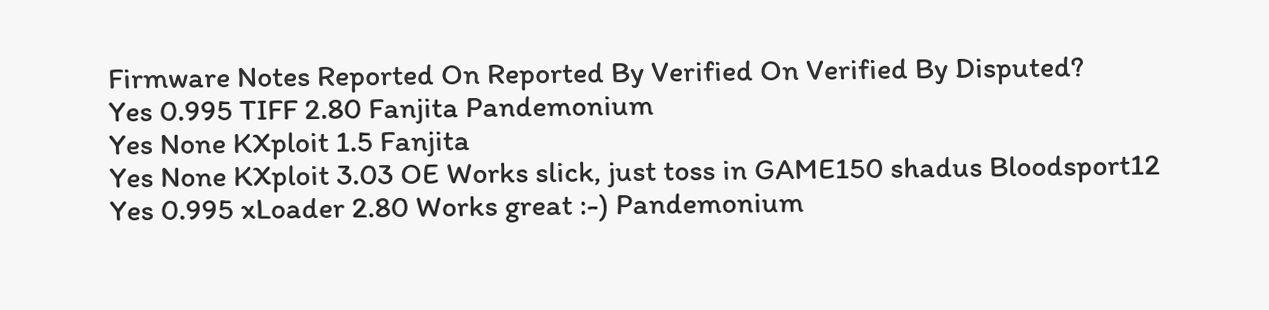Firmware Notes Reported On Reported By Verified On Verified By Disputed?
Yes 0.995 TIFF 2.80 Fanjita Pandemonium
Yes None KXploit 1.5 Fanjita
Yes None KXploit 3.03 OE Works slick, just toss in GAME150 shadus Bloodsport12
Yes 0.995 xLoader 2.80 Works great :-) Pandemonium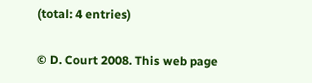(total: 4 entries)

© D. Court 2008. This web page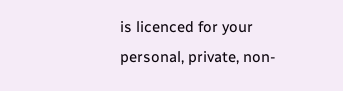is licenced for your personal, private, non-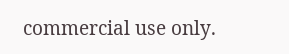commercial use only.